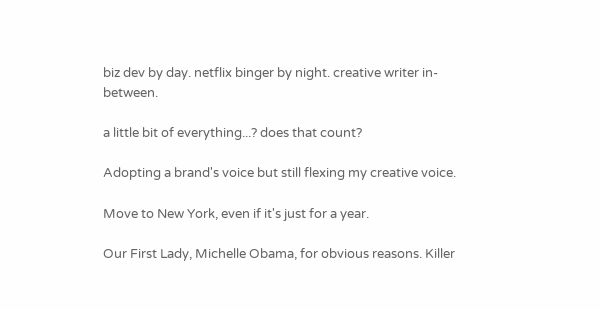biz dev by day. netflix binger by night. creative writer in-between.

a little bit of everything...? does that count?

Adopting a brand's voice but still flexing my creative voice.

Move to New York, even if it's just for a year.

Our First Lady, Michelle Obama, for obvious reasons. Killer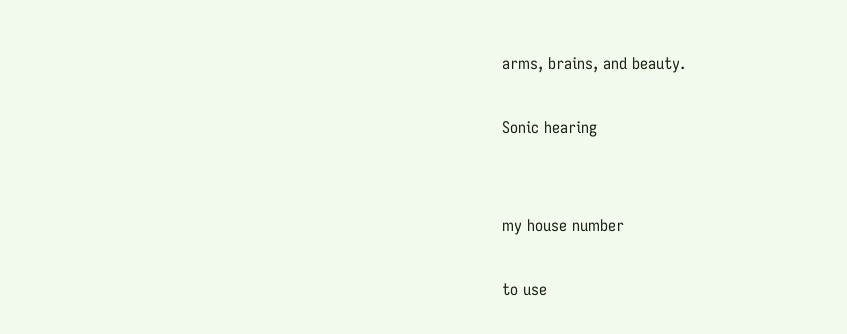arms, brains, and beauty.

Sonic hearing


my house number

to use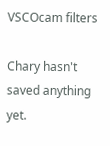VSCOcam filters

Chary hasn't saved anything yet.